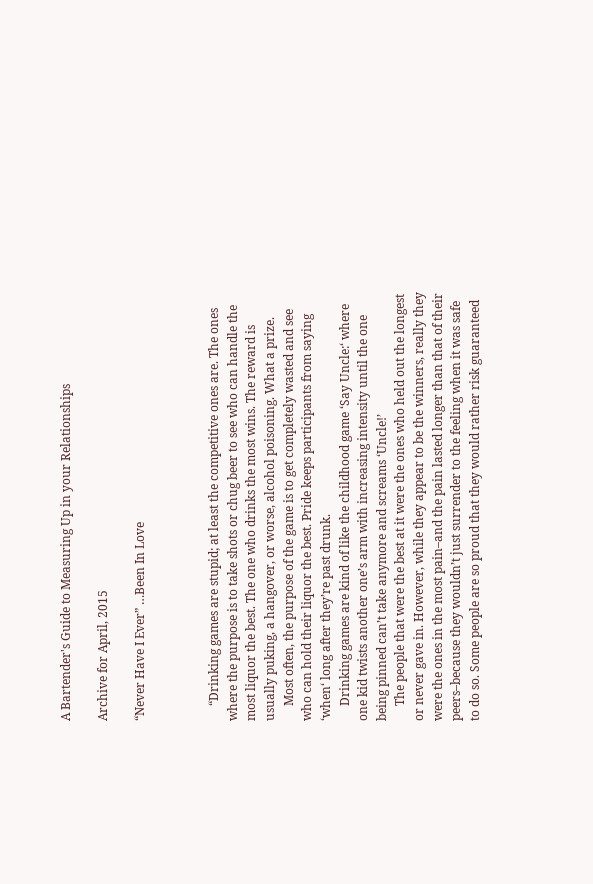A Bartender's Guide to Measuring Up in your Relationships

Archive for April, 2015

“Never Have I Ever” …Been In Love



     “Drinking games are stupid; at least the competitive ones are. The ones where the purpose is to take shots or chug beer to see who can handle the most liquor the best. The one who drinks the most wins. The reward is usually puking, a hangover, or worse, alcohol poisoning. What a prize.
     Most often, the purpose of the game is to get completely wasted and see who can hold their liquor the best. Pride keeps participants from saying ‘when‘ long after they’re past drunk.
     Drinking games are kind of like the childhood game ‘Say Uncle:‘ where one kid twists another one’s arm with increasing intensity until the one being pinned can’t take anymore and screams ‘Uncle!’
     The people that were the best at it were the ones who held out the longest or never gave in. However, while they appear to be the winners, really they were the ones in the most pain–and the pain lasted longer than that of their peers–because they wouldn’t just surrender to the feeling when it was safe to do so. Some people are so proud that they would rather risk guaranteed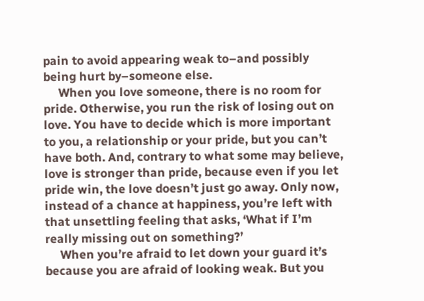pain to avoid appearing weak to–and possibly being hurt by–someone else.
     When you love someone, there is no room for pride. Otherwise, you run the risk of losing out on love. You have to decide which is more important to you, a relationship or your pride, but you can’t have both. And, contrary to what some may believe, love is stronger than pride, because even if you let pride win, the love doesn’t just go away. Only now, instead of a chance at happiness, you’re left with that unsettling feeling that asks, ‘What if I’m really missing out on something?’
     When you’re afraid to let down your guard it’s because you are afraid of looking weak. But you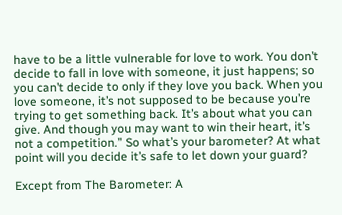have to be a little vulnerable for love to work. You don’t decide to fall in love with someone, it just happens; so you can’t decide to only if they love you back. When you love someone, it’s not supposed to be because you’re trying to get something back. It’s about what you can give. And though you may want to win their heart, it’s not a competition.” So what’s your barometer? At what point will you decide it’s safe to let down your guard?

Except from The Barometer: A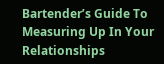Bartender’s Guide To Measuring Up In Your Relationships